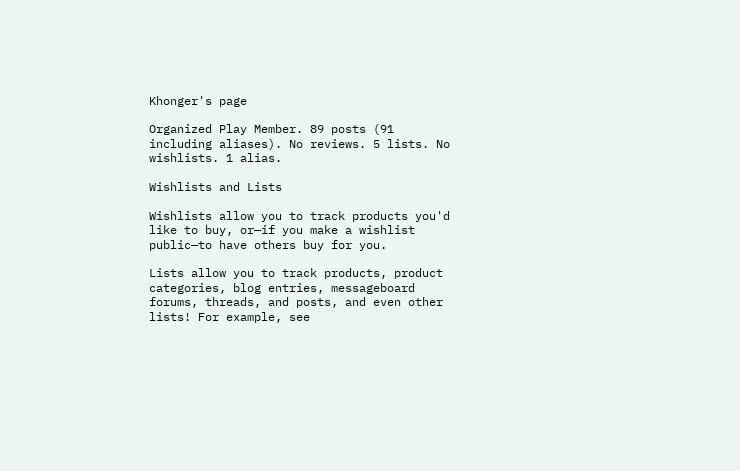Khonger's page

Organized Play Member. 89 posts (91 including aliases). No reviews. 5 lists. No wishlists. 1 alias.

Wishlists and Lists

Wishlists allow you to track products you'd like to buy, or—if you make a wishlist public—to have others buy for you.

Lists allow you to track products, product categories, blog entries, messageboard forums, threads, and posts, and even other lists! For example, see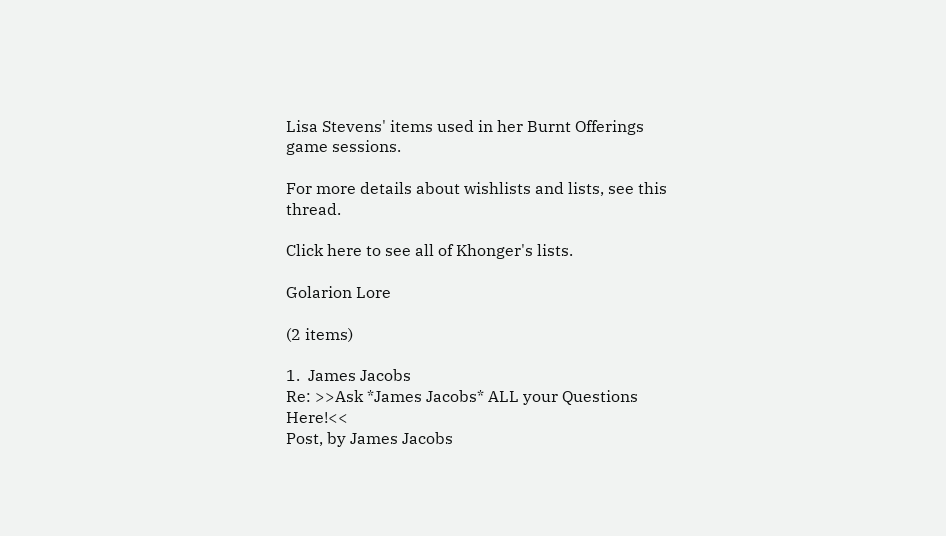Lisa Stevens' items used in her Burnt Offerings game sessions.

For more details about wishlists and lists, see this thread.

Click here to see all of Khonger's lists.

Golarion Lore

(2 items)

1.  James Jacobs
Re: >>Ask *James Jacobs* ALL your Questions Here!<<
Post, by James Jacobs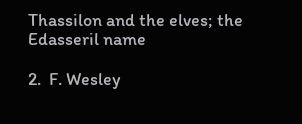Thassilon and the elves; the Edasseril name

2.  F. Wesley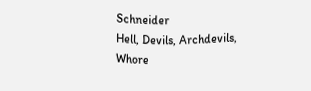Schneider
Hell, Devils, Archdevils, Whore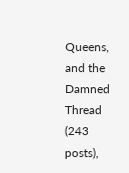Queens, and the Damned
Thread (243 posts),